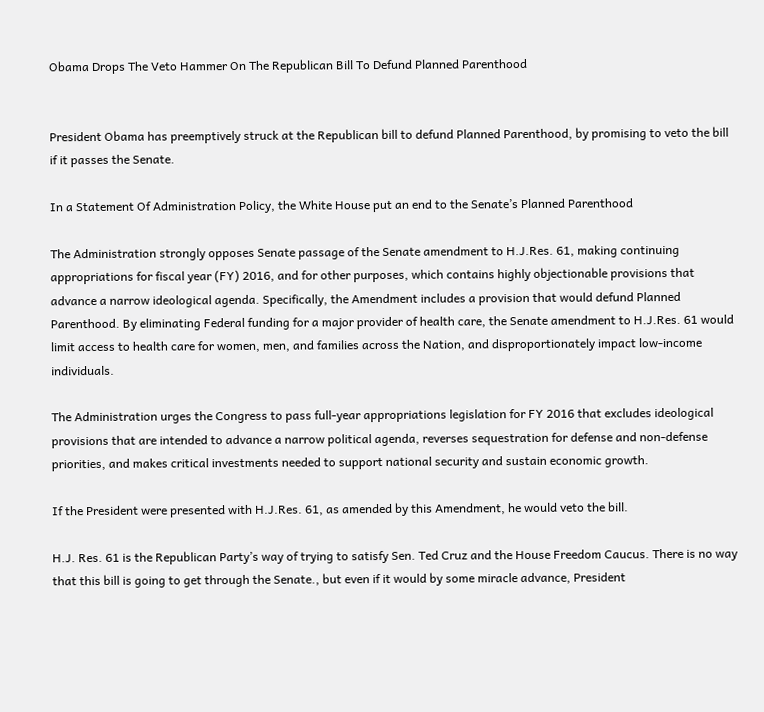Obama Drops The Veto Hammer On The Republican Bill To Defund Planned Parenthood


President Obama has preemptively struck at the Republican bill to defund Planned Parenthood, by promising to veto the bill if it passes the Senate.

In a Statement Of Administration Policy, the White House put an end to the Senate’s Planned Parenthood

The Administration strongly opposes Senate passage of the Senate amendment to H.J.Res. 61, making continuing appropriations for fiscal year (FY) 2016, and for other purposes, which contains highly objectionable provisions that advance a narrow ideological agenda. Specifically, the Amendment includes a provision that would defund Planned Parenthood. By eliminating Federal funding for a major provider of health care, the Senate amendment to H.J.Res. 61 would limit access to health care for women, men, and families across the Nation, and disproportionately impact low-income individuals.

The Administration urges the Congress to pass full-year appropriations legislation for FY 2016 that excludes ideological provisions that are intended to advance a narrow political agenda, reverses sequestration for defense and non-defense priorities, and makes critical investments needed to support national security and sustain economic growth.

If the President were presented with H.J.Res. 61, as amended by this Amendment, he would veto the bill.

H.J. Res. 61 is the Republican Party’s way of trying to satisfy Sen. Ted Cruz and the House Freedom Caucus. There is no way that this bill is going to get through the Senate., but even if it would by some miracle advance, President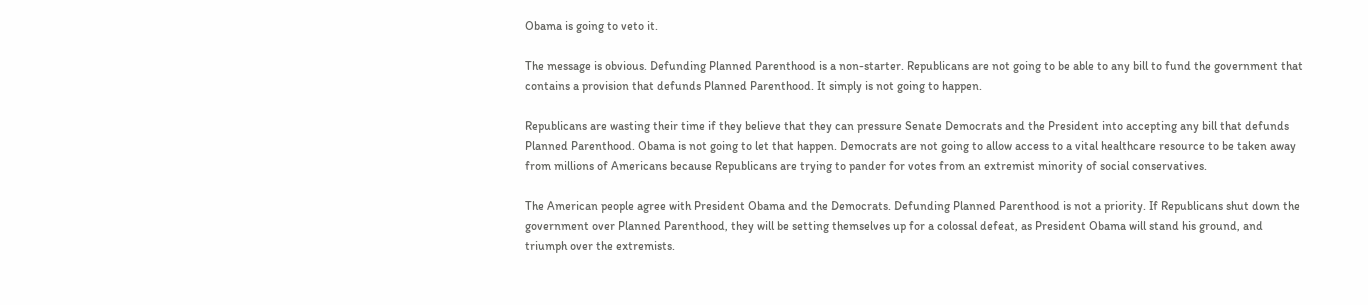Obama is going to veto it.

The message is obvious. Defunding Planned Parenthood is a non-starter. Republicans are not going to be able to any bill to fund the government that contains a provision that defunds Planned Parenthood. It simply is not going to happen.

Republicans are wasting their time if they believe that they can pressure Senate Democrats and the President into accepting any bill that defunds Planned Parenthood. Obama is not going to let that happen. Democrats are not going to allow access to a vital healthcare resource to be taken away from millions of Americans because Republicans are trying to pander for votes from an extremist minority of social conservatives.

The American people agree with President Obama and the Democrats. Defunding Planned Parenthood is not a priority. If Republicans shut down the government over Planned Parenthood, they will be setting themselves up for a colossal defeat, as President Obama will stand his ground, and triumph over the extremists.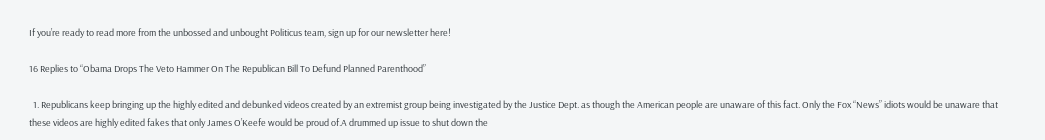If you’re ready to read more from the unbossed and unbought Politicus team, sign up for our newsletter here!

16 Replies to “Obama Drops The Veto Hammer On The Republican Bill To Defund Planned Parenthood”

  1. Republicans keep bringing up the highly edited and debunked videos created by an extremist group being investigated by the Justice Dept. as though the American people are unaware of this fact. Only the Fox “News” idiots would be unaware that these videos are highly edited fakes that only James O’Keefe would be proud of.A drummed up issue to shut down the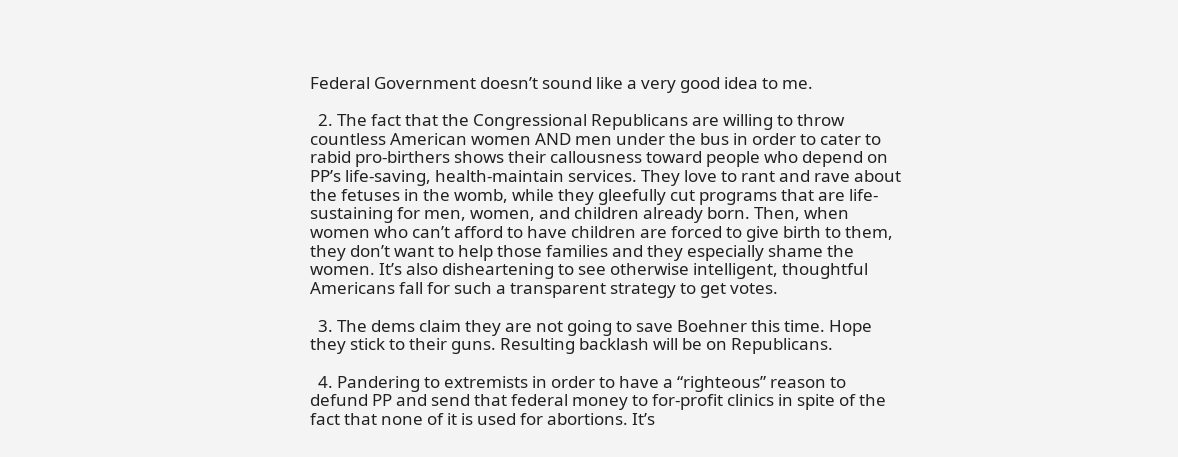Federal Government doesn’t sound like a very good idea to me.

  2. The fact that the Congressional Republicans are willing to throw countless American women AND men under the bus in order to cater to rabid pro-birthers shows their callousness toward people who depend on PP’s life-saving, health-maintain services. They love to rant and rave about the fetuses in the womb, while they gleefully cut programs that are life-sustaining for men, women, and children already born. Then, when women who can’t afford to have children are forced to give birth to them, they don’t want to help those families and they especially shame the women. It’s also disheartening to see otherwise intelligent, thoughtful Americans fall for such a transparent strategy to get votes.

  3. The dems claim they are not going to save Boehner this time. Hope they stick to their guns. Resulting backlash will be on Republicans.

  4. Pandering to extremists in order to have a “righteous” reason to defund PP and send that federal money to for-profit clinics in spite of the fact that none of it is used for abortions. It’s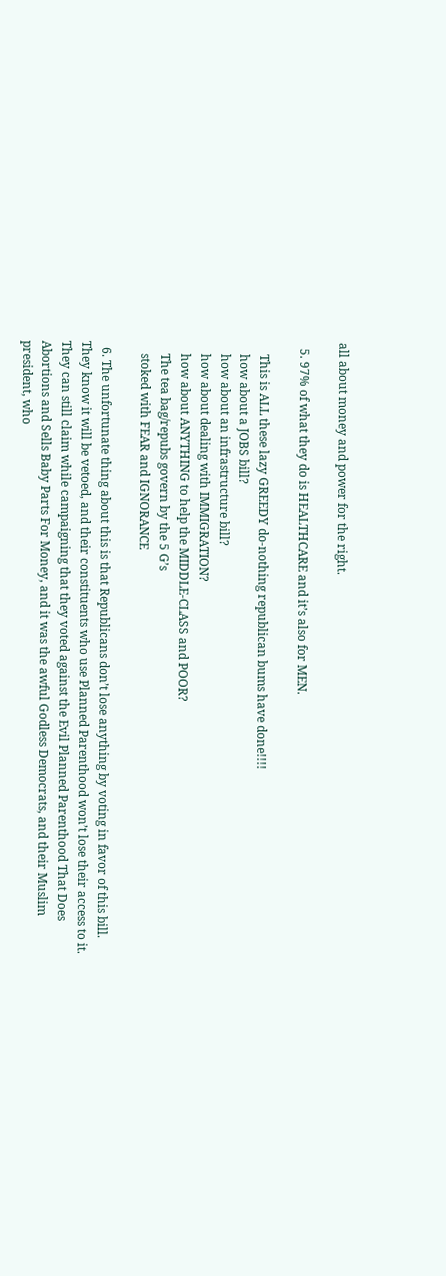all about money and power for the right.

  5. 97% of what they do is HEALTHCARE and it’s also for MEN.

    This is ALL these lazy GREEDY do-nothing republican bums have done!!!!
    how about a JOBS bill?
    how about an infrastructure bill?
    how about dealing with IMMIGRATION?
    how about ANYTHING to help the MIDDLE-CLASS and POOR?
    The tea bag/repubs govern by the 5 G’s
    stoked with FEAR and IGNORANCE

  6. The unfortunate thing about this is that Republicans don’t lose anything by voting in favor of this bill. They know it will be vetoed, and their constituents who use Planned Parenthood won’t lose their access to it. They can still claim while campaigning that they voted against the Evil Planned Parenthood That Does Abortions and Sells Baby Parts For Money, and it was the awful Godless Democrats, and their Muslim president, who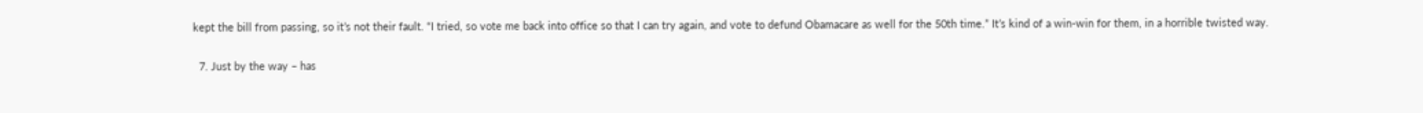kept the bill from passing, so it’s not their fault. “I tried, so vote me back into office so that I can try again, and vote to defund Obamacare as well for the 50th time.” It’s kind of a win-win for them, in a horrible twisted way.

  7. Just by the way – has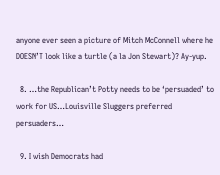anyone ever seen a picture of Mitch McConnell where he DOESN’T look like a turtle (a la Jon Stewart)? Ay-yup.

  8. …the Republican’t Potty needs to be ‘persuaded’ to work for US…Louisville Sluggers preferred persuaders…

  9. I wish Democrats had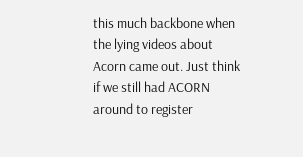this much backbone when the lying videos about Acorn came out. Just think if we still had ACORN around to register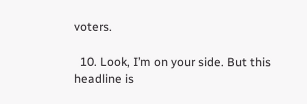voters.

  10. Look, I’m on your side. But this headline is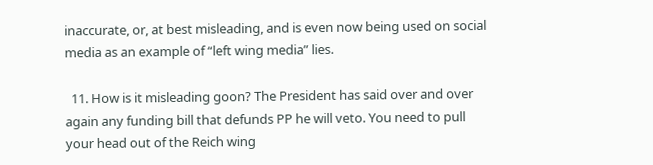inaccurate, or, at best misleading, and is even now being used on social media as an example of “left wing media” lies.

  11. How is it misleading goon? The President has said over and over again any funding bill that defunds PP he will veto. You need to pull your head out of the Reich wing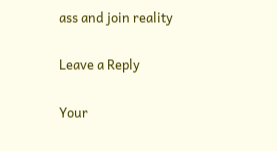ass and join reality

Leave a Reply

Your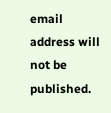email address will not be published.